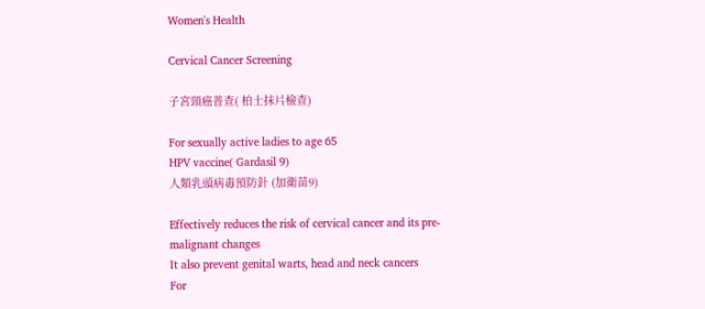Women's Health

Cervical Cancer Screening

子宮頸癌普查( 柏士抹片檢查)

For sexually active ladies to age 65
HPV vaccine( Gardasil 9)
人類乳頭病毒預防針 (加衛苗9)

Effectively reduces the risk of cervical cancer and its pre- malignant changes
It also prevent genital warts, head and neck cancers
For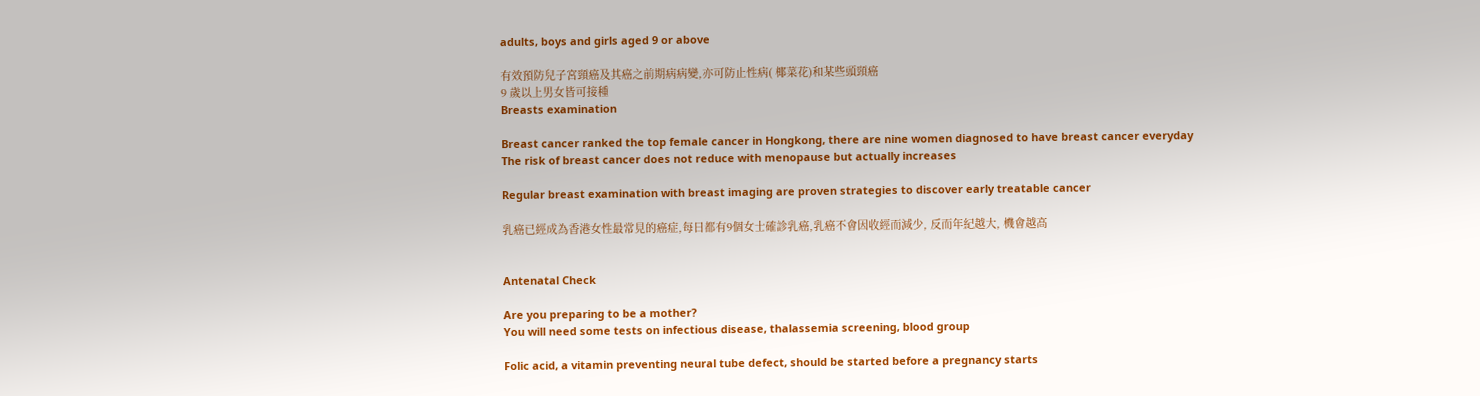adults, boys and girls aged 9 or above

有效預防兒子宮頸癌及其癌之前期病病變,亦可防止性病( 椰菜花)和某些頭頸癌
9 歲以上男女皆可接種
Breasts examination

Breast cancer ranked the top female cancer in Hongkong, there are nine women diagnosed to have breast cancer everyday
The risk of breast cancer does not reduce with menopause but actually increases

Regular breast examination with breast imaging are proven strategies to discover early treatable cancer

乳癌已經成為香港女性最常見的癌症,每日都有9個女士確診乳癌,乳癌不會因收經而減少, 反而年紀越大, 機會越高


Antenatal Check

Are you preparing to be a mother?
You will need some tests on infectious disease, thalassemia screening, blood group

Folic acid, a vitamin preventing neural tube defect, should be started before a pregnancy starts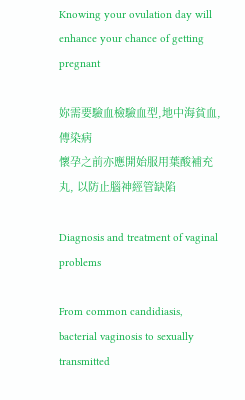Knowing your ovulation day will enhance your chance of getting pregnant

妳需要驗血檢驗血型,地中海貧血, 傳染病
懷孕之前亦應開始服用葉酸補充丸, 以防止腦神經管缺陷

Diagnosis and treatment of vaginal problems

From common candidiasis, bacterial vaginosis to sexually transmitted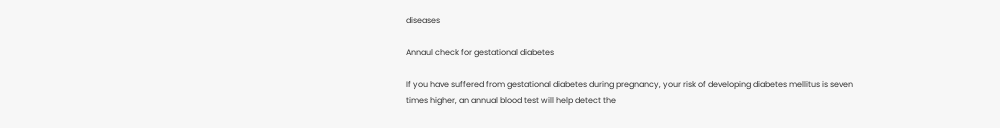diseases

Annaul check for gestational diabetes

If you have suffered from gestational diabetes during pregnancy, your risk of developing diabetes mellitus is seven times higher, an annual blood test will help detect the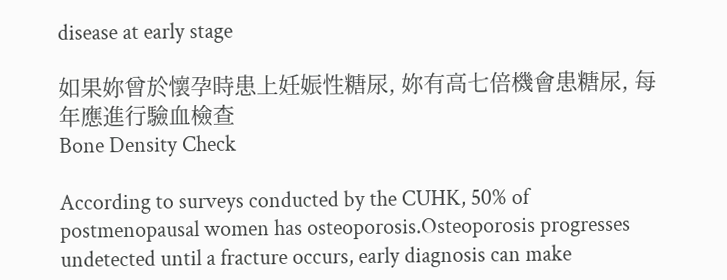disease at early stage

如果妳曾於懷孕時患上妊娠性糖尿, 妳有高七倍機會患糖尿, 每年應進行驗血檢查
Bone Density Check

According to surveys conducted by the CUHK, 50% of postmenopausal women has osteoporosis.Osteoporosis progresses undetected until a fracture occurs, early diagnosis can make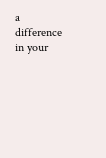a difference in your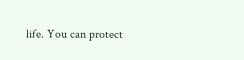life. You can protect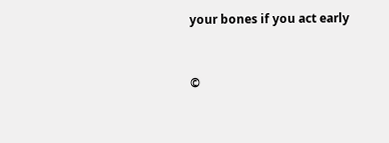your bones if you act early


©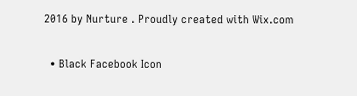2016 by Nurture . Proudly created with Wix.com

  • Black Facebook Icon